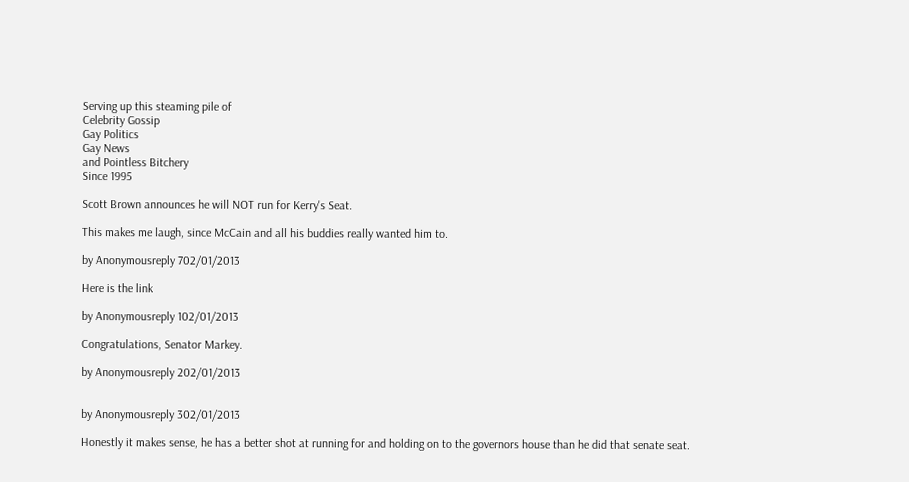Serving up this steaming pile of
Celebrity Gossip
Gay Politics
Gay News
and Pointless Bitchery
Since 1995

Scott Brown announces he will NOT run for Kerry's Seat.

This makes me laugh, since McCain and all his buddies really wanted him to.

by Anonymousreply 702/01/2013

Here is the link

by Anonymousreply 102/01/2013

Congratulations, Senator Markey.

by Anonymousreply 202/01/2013


by Anonymousreply 302/01/2013

Honestly it makes sense, he has a better shot at running for and holding on to the governors house than he did that senate seat.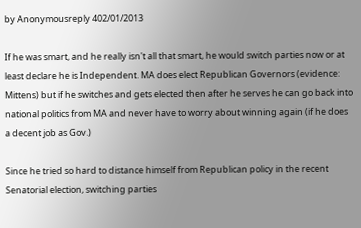by Anonymousreply 402/01/2013

If he was smart, and he really isn't all that smart, he would switch parties now or at least declare he is Independent. MA does elect Republican Governors (evidence: Mittens) but if he switches and gets elected then after he serves he can go back into national politics from MA and never have to worry about winning again (if he does a decent job as Gov.)

Since he tried so hard to distance himself from Republican policy in the recent Senatorial election, switching parties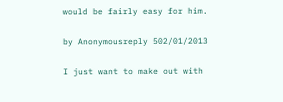would be fairly easy for him.

by Anonymousreply 502/01/2013

I just want to make out with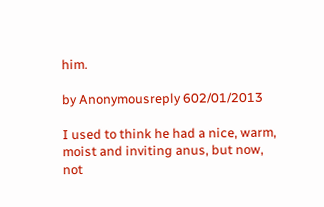him.

by Anonymousreply 602/01/2013

I used to think he had a nice, warm, moist and inviting anus, but now, not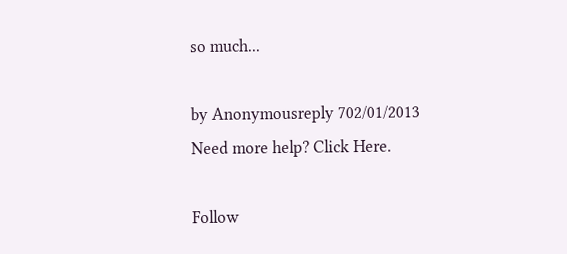so much...

by Anonymousreply 702/01/2013
Need more help? Click Here.

Follow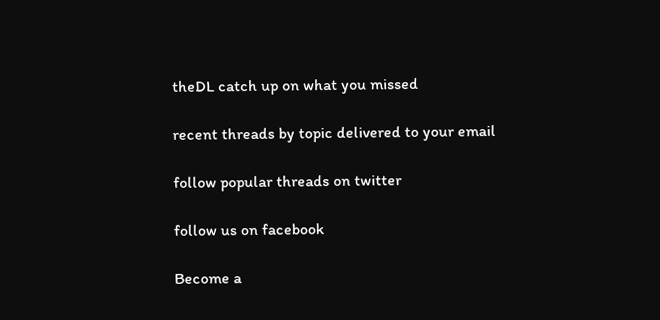theDL catch up on what you missed

recent threads by topic delivered to your email

follow popular threads on twitter

follow us on facebook

Become a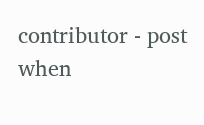contributor - post when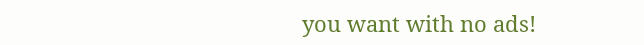you want with no ads!